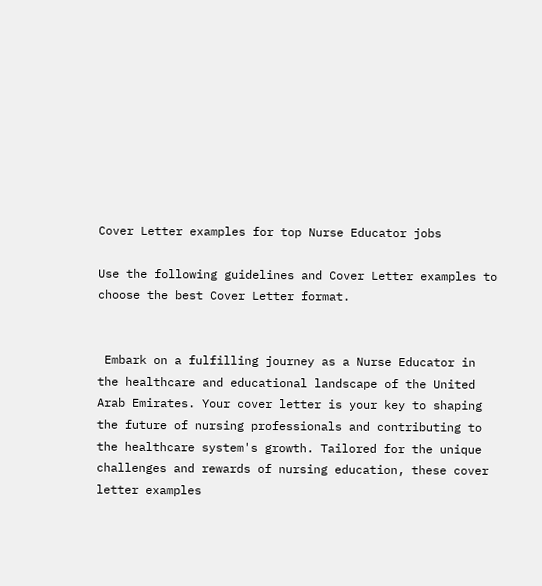Cover Letter examples for top Nurse Educator jobs

Use the following guidelines and Cover Letter examples to choose the best Cover Letter format.


 Embark on a fulfilling journey as a Nurse Educator in the healthcare and educational landscape of the United Arab Emirates. Your cover letter is your key to shaping the future of nursing professionals and contributing to the healthcare system's growth. Tailored for the unique challenges and rewards of nursing education, these cover letter examples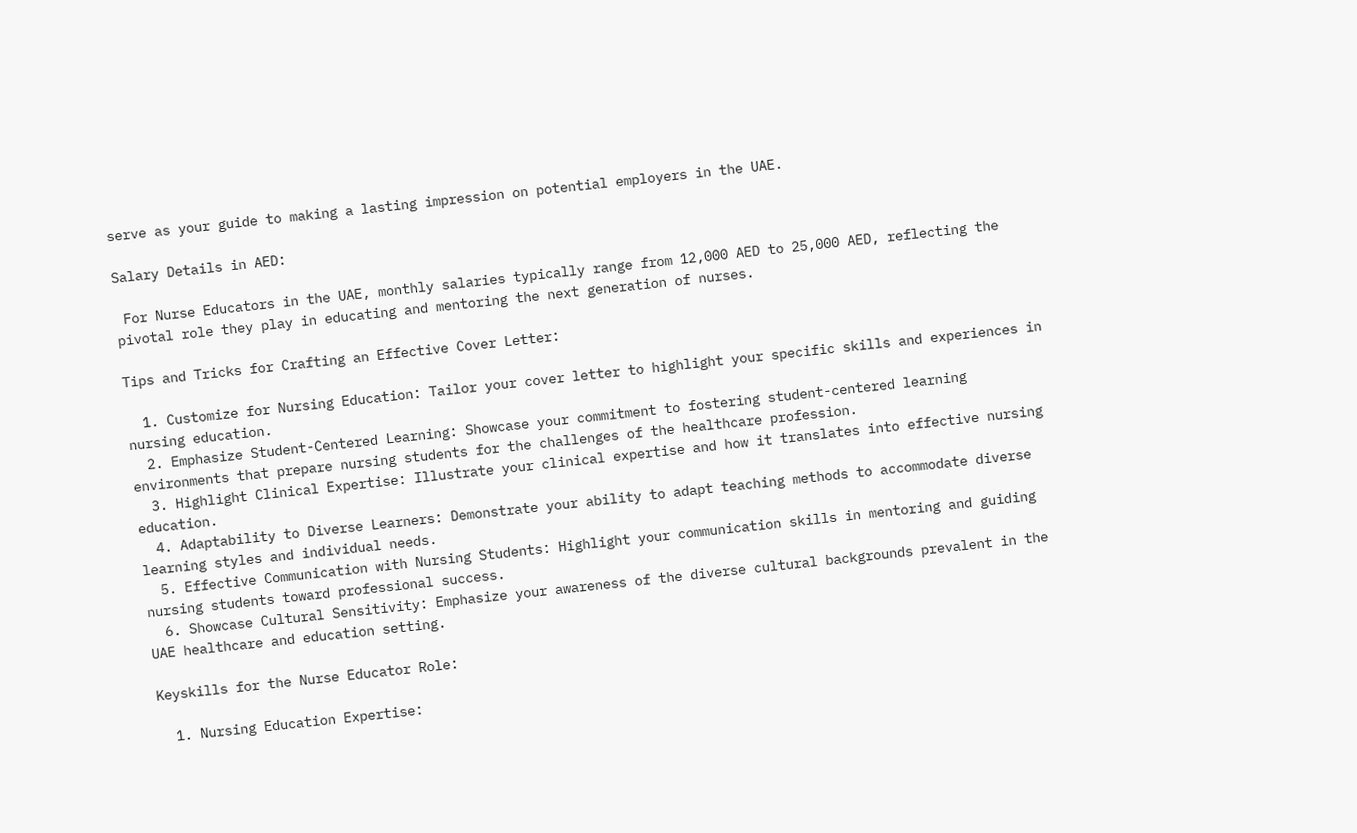serve as your guide to making a lasting impression on potential employers in the UAE.

Salary Details in AED:

 For Nurse Educators in the UAE, monthly salaries typically range from 12,000 AED to 25,000 AED, reflecting the pivotal role they play in educating and mentoring the next generation of nurses.

Tips and Tricks for Crafting an Effective Cover Letter:

  1. Customize for Nursing Education: Tailor your cover letter to highlight your specific skills and experiences in nursing education.
  2. Emphasize Student-Centered Learning: Showcase your commitment to fostering student-centered learning environments that prepare nursing students for the challenges of the healthcare profession.
  3. Highlight Clinical Expertise: Illustrate your clinical expertise and how it translates into effective nursing education.
  4. Adaptability to Diverse Learners: Demonstrate your ability to adapt teaching methods to accommodate diverse learning styles and individual needs.
  5. Effective Communication with Nursing Students: Highlight your communication skills in mentoring and guiding nursing students toward professional success.
  6. Showcase Cultural Sensitivity: Emphasize your awareness of the diverse cultural backgrounds prevalent in the UAE healthcare and education setting.

Keyskills for the Nurse Educator Role:

  1. Nursing Education Expertise: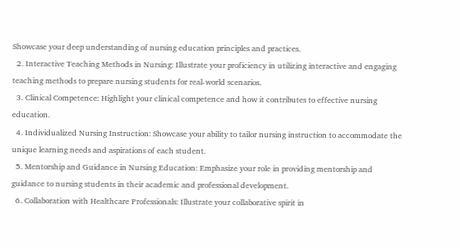Showcase your deep understanding of nursing education principles and practices.
  2. Interactive Teaching Methods in Nursing: Illustrate your proficiency in utilizing interactive and engaging teaching methods to prepare nursing students for real-world scenarios.
  3. Clinical Competence: Highlight your clinical competence and how it contributes to effective nursing education.
  4. Individualized Nursing Instruction: Showcase your ability to tailor nursing instruction to accommodate the unique learning needs and aspirations of each student.
  5. Mentorship and Guidance in Nursing Education: Emphasize your role in providing mentorship and guidance to nursing students in their academic and professional development.
  6. Collaboration with Healthcare Professionals: Illustrate your collaborative spirit in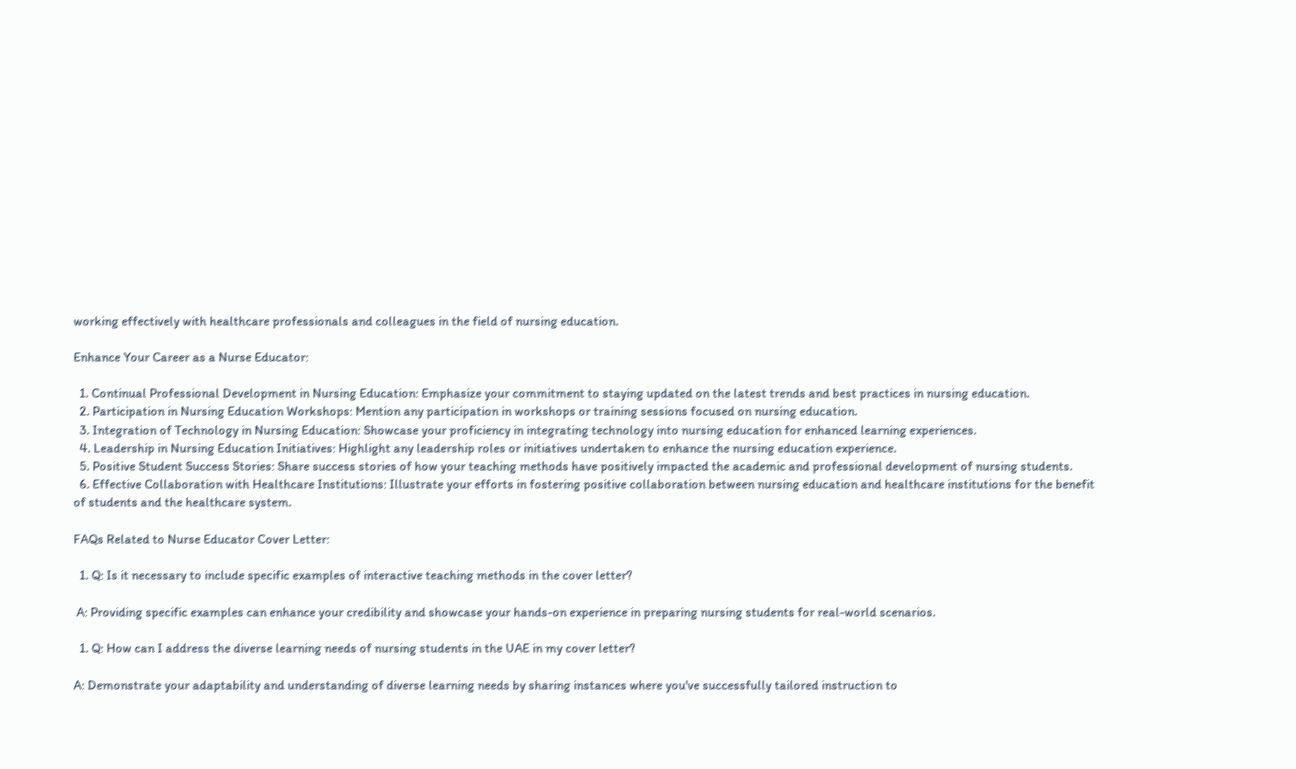working effectively with healthcare professionals and colleagues in the field of nursing education.

Enhance Your Career as a Nurse Educator:

  1. Continual Professional Development in Nursing Education: Emphasize your commitment to staying updated on the latest trends and best practices in nursing education.
  2. Participation in Nursing Education Workshops: Mention any participation in workshops or training sessions focused on nursing education.
  3. Integration of Technology in Nursing Education: Showcase your proficiency in integrating technology into nursing education for enhanced learning experiences.
  4. Leadership in Nursing Education Initiatives: Highlight any leadership roles or initiatives undertaken to enhance the nursing education experience.
  5. Positive Student Success Stories: Share success stories of how your teaching methods have positively impacted the academic and professional development of nursing students.
  6. Effective Collaboration with Healthcare Institutions: Illustrate your efforts in fostering positive collaboration between nursing education and healthcare institutions for the benefit of students and the healthcare system.

FAQs Related to Nurse Educator Cover Letter:

  1. Q: Is it necessary to include specific examples of interactive teaching methods in the cover letter?

 A: Providing specific examples can enhance your credibility and showcase your hands-on experience in preparing nursing students for real-world scenarios.

  1. Q: How can I address the diverse learning needs of nursing students in the UAE in my cover letter?

A: Demonstrate your adaptability and understanding of diverse learning needs by sharing instances where you've successfully tailored instruction to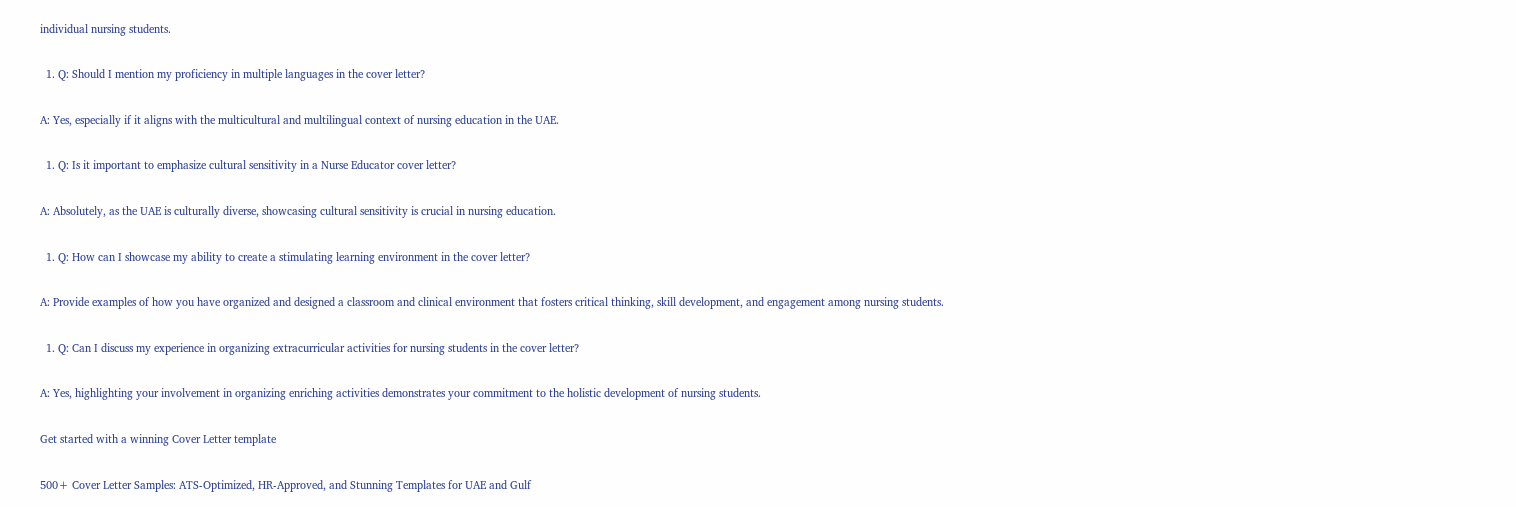individual nursing students.

  1. Q: Should I mention my proficiency in multiple languages in the cover letter?

A: Yes, especially if it aligns with the multicultural and multilingual context of nursing education in the UAE.

  1. Q: Is it important to emphasize cultural sensitivity in a Nurse Educator cover letter?

A: Absolutely, as the UAE is culturally diverse, showcasing cultural sensitivity is crucial in nursing education.

  1. Q: How can I showcase my ability to create a stimulating learning environment in the cover letter?

A: Provide examples of how you have organized and designed a classroom and clinical environment that fosters critical thinking, skill development, and engagement among nursing students.

  1. Q: Can I discuss my experience in organizing extracurricular activities for nursing students in the cover letter?

A: Yes, highlighting your involvement in organizing enriching activities demonstrates your commitment to the holistic development of nursing students.

Get started with a winning Cover Letter template

500+ Cover Letter Samples: ATS-Optimized, HR-Approved, and Stunning Templates for UAE and Gulf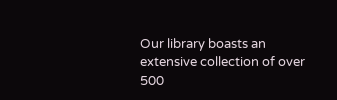Our library boasts an extensive collection of over 500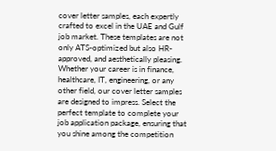cover letter samples, each expertly crafted to excel in the UAE and Gulf job market. These templates are not only ATS-optimized but also HR-approved, and aesthetically pleasing. Whether your career is in finance, healthcare, IT, engineering, or any other field, our cover letter samples are designed to impress. Select the perfect template to complete your job application package, ensuring that you shine among the competition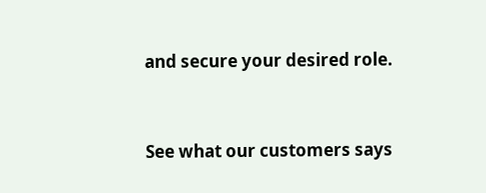and secure your desired role.


See what our customers says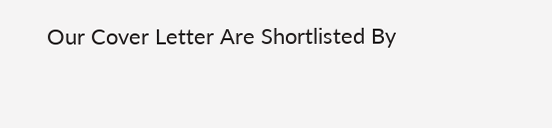Our Cover Letter Are Shortlisted By